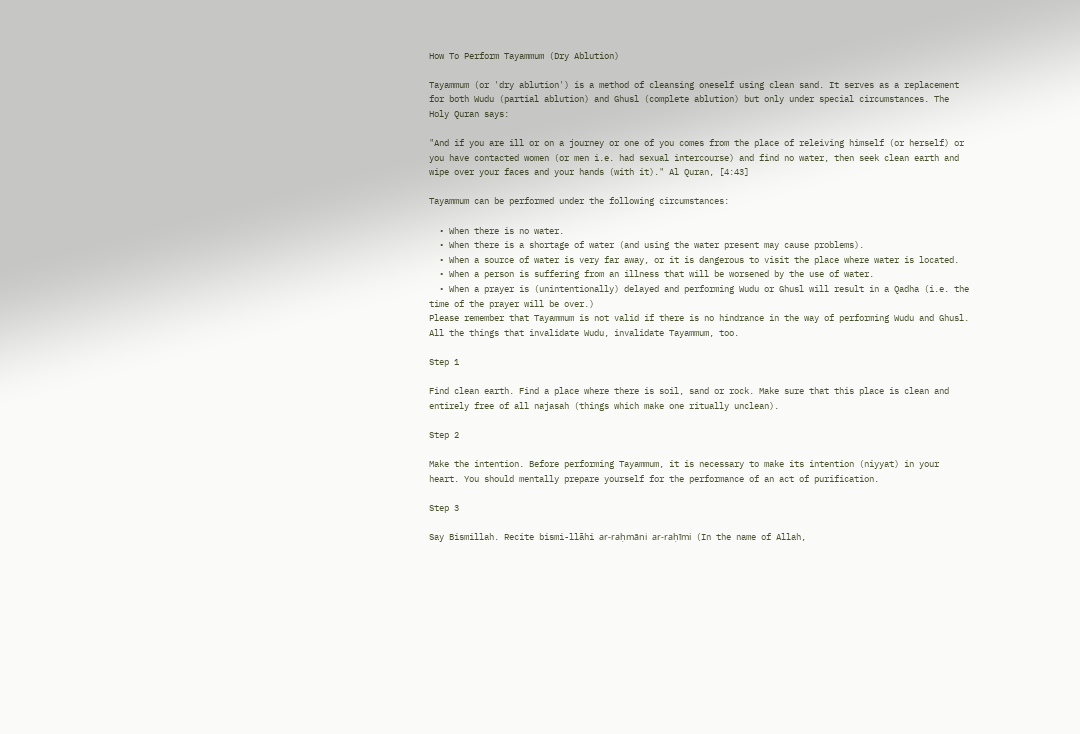How To Perform Tayammum (Dry Ablution)

Tayammum (or 'dry ablution') is a method of cleansing oneself using clean sand. It serves as a replacement for both Wudu (partial ablution) and Ghusl (complete ablution) but only under special circumstances. The Holy Quran says:

"And if you are ill or on a journey or one of you comes from the place of releiving himself (or herself) or you have contacted women (or men i.e. had sexual intercourse) and find no water, then seek clean earth and wipe over your faces and your hands (with it)." Al Quran, [4:43]

Tayammum can be performed under the following circumstances:

  • When there is no water.
  • When there is a shortage of water (and using the water present may cause problems).
  • When a source of water is very far away, or it is dangerous to visit the place where water is located.
  • When a person is suffering from an illness that will be worsened by the use of water.
  • When a prayer is (unintentionally) delayed and performing Wudu or Ghusl will result in a Qadha (i.e. the time of the prayer will be over.)
Please remember that Tayammum is not valid if there is no hindrance in the way of performing Wudu and Ghusl. All the things that invalidate Wudu, invalidate Tayammum, too.

Step 1

Find clean earth. Find a place where there is soil, sand or rock. Make sure that this place is clean and entirely free of all najasah (things which make one ritually unclean).

Step 2

Make the intention. Before performing Tayammum, it is necessary to make its intention (niyyat) in your heart. You should mentally prepare yourself for the performance of an act of purification.

Step 3

Say Bismillah. Recite bismi-llāhi ar-raḥmāni ar-raḥīmi (In the name of Allah,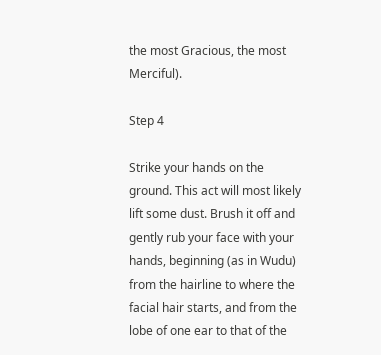the most Gracious, the most Merciful).

Step 4

Strike your hands on the ground. This act will most likely lift some dust. Brush it off and gently rub your face with your hands, beginning (as in Wudu) from the hairline to where the facial hair starts, and from the lobe of one ear to that of the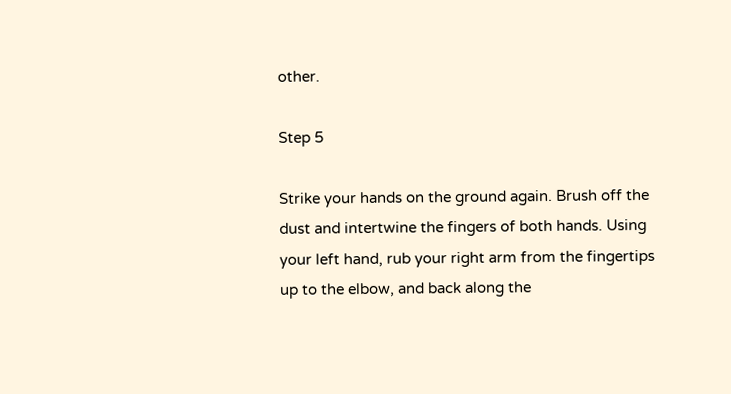other.

Step 5

Strike your hands on the ground again. Brush off the dust and intertwine the fingers of both hands. Using your left hand, rub your right arm from the fingertips up to the elbow, and back along the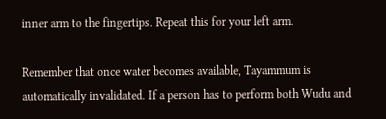inner arm to the fingertips. Repeat this for your left arm.

Remember that once water becomes available, Tayammum is automatically invalidated. If a person has to perform both Wudu and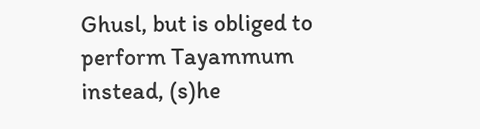Ghusl, but is obliged to perform Tayammum instead, (s)he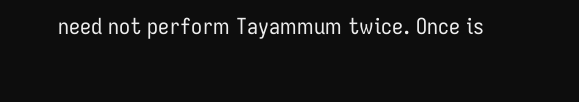need not perform Tayammum twice. Once is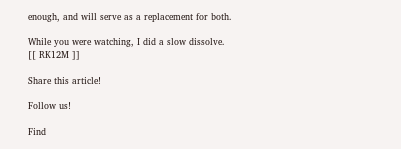enough, and will serve as a replacement for both.

While you were watching, I did a slow dissolve.
[[ RK12M ]]

Share this article!

Follow us!

Find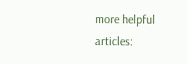more helpful articles: